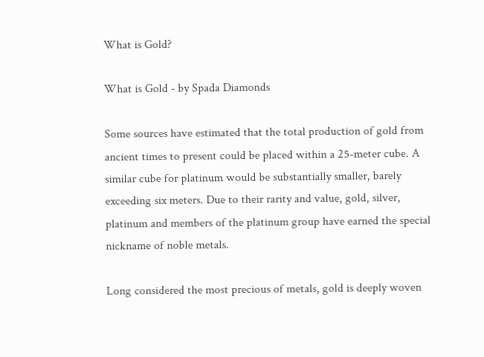What is Gold?

What is Gold - by Spada Diamonds

Some sources have estimated that the total production of gold from ancient times to present could be placed within a 25-meter cube. A similar cube for platinum would be substantially smaller, barely exceeding six meters. Due to their rarity and value, gold, silver, platinum and members of the platinum group have earned the special nickname of noble metals.

Long considered the most precious of metals, gold is deeply woven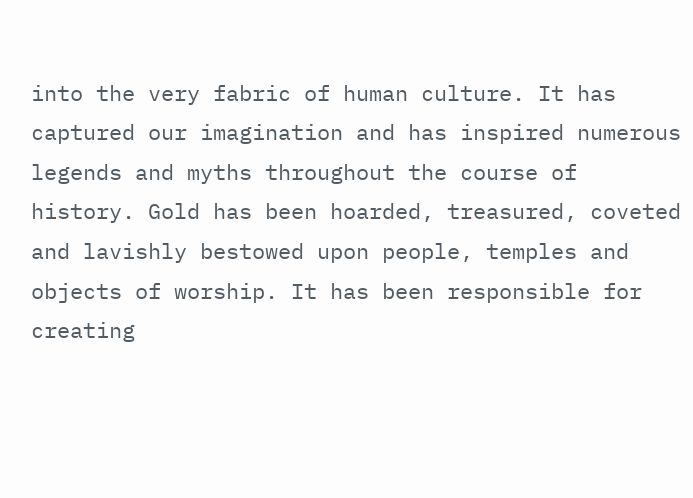into the very fabric of human culture. It has captured our imagination and has inspired numerous legends and myths throughout the course of history. Gold has been hoarded, treasured, coveted and lavishly bestowed upon people, temples and objects of worship. It has been responsible for creating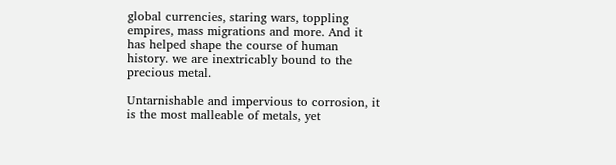global currencies, staring wars, toppling empires, mass migrations and more. And it has helped shape the course of human history. we are inextricably bound to the precious metal.

Untarnishable and impervious to corrosion, it is the most malleable of metals, yet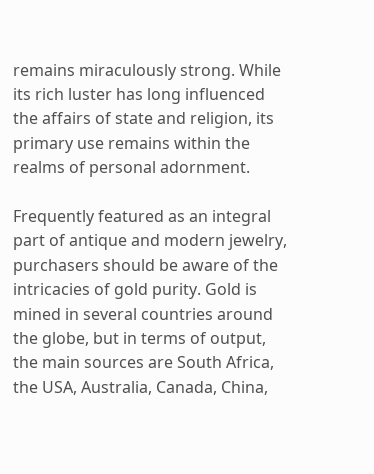remains miraculously strong. While its rich luster has long influenced the affairs of state and religion, its primary use remains within the realms of personal adornment.

Frequently featured as an integral part of antique and modern jewelry, purchasers should be aware of the intricacies of gold purity. Gold is mined in several countries around the globe, but in terms of output, the main sources are South Africa, the USA, Australia, Canada, China,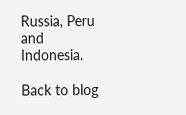Russia, Peru and Indonesia.

Back to blog